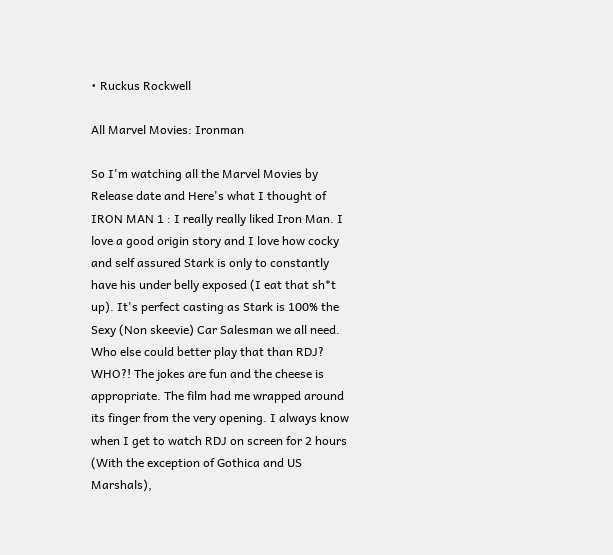• Ruckus Rockwell

All Marvel Movies: Ironman

So I'm watching all the Marvel Movies by Release date and Here's what I thought of IRON MAN 1 : I really really liked Iron Man. I love a good origin story and I love how cocky and self assured Stark is only to constantly have his under belly exposed (I eat that sh*t up). It's perfect casting as Stark is 100% the Sexy (Non skeevie) Car Salesman we all need. Who else could better play that than RDJ? WHO?! The jokes are fun and the cheese is appropriate. The film had me wrapped around its finger from the very opening. I always know when I get to watch RDJ on screen for 2 hours (With the exception of Gothica and US Marshals),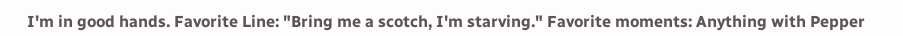I'm in good hands. Favorite Line: "Bring me a scotch, I'm starving." Favorite moments: Anything with Pepper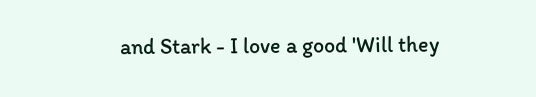and Stark - I love a good 'Will they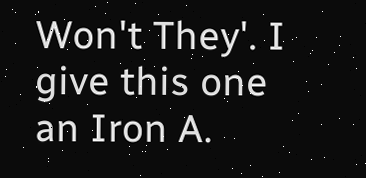Won't They'. I give this one an Iron A.